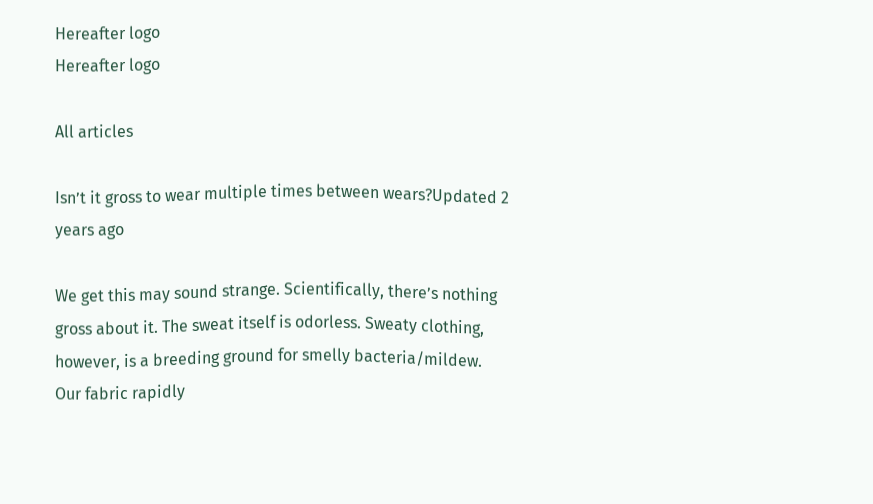Hereafter logo
Hereafter logo

All articles

Isn’t it gross to wear multiple times between wears?Updated 2 years ago

We get this may sound strange. Scientifically, there’s nothing gross about it. The sweat itself is odorless. Sweaty clothing, however, is a breeding ground for smelly bacteria/mildew. Our fabric rapidly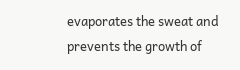evaporates the sweat and prevents the growth of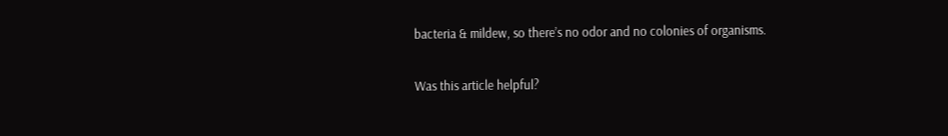bacteria & mildew, so there’s no odor and no colonies of organisms.

Was this article helpful?